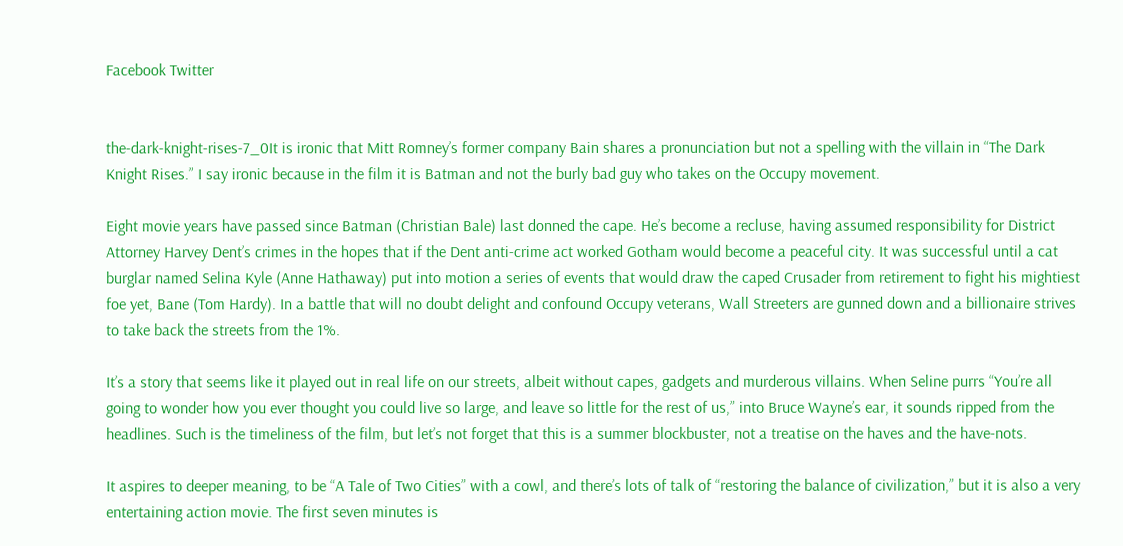Facebook Twitter


the-dark-knight-rises-7_0It is ironic that Mitt Romney’s former company Bain shares a pronunciation but not a spelling with the villain in “The Dark Knight Rises.” I say ironic because in the film it is Batman and not the burly bad guy who takes on the Occupy movement.

Eight movie years have passed since Batman (Christian Bale) last donned the cape. He’s become a recluse, having assumed responsibility for District Attorney Harvey Dent’s crimes in the hopes that if the Dent anti-crime act worked Gotham would become a peaceful city. It was successful until a cat burglar named Selina Kyle (Anne Hathaway) put into motion a series of events that would draw the caped Crusader from retirement to fight his mightiest foe yet, Bane (Tom Hardy). In a battle that will no doubt delight and confound Occupy veterans, Wall Streeters are gunned down and a billionaire strives to take back the streets from the 1%.

It’s a story that seems like it played out in real life on our streets, albeit without capes, gadgets and murderous villains. When Seline purrs “You’re all going to wonder how you ever thought you could live so large, and leave so little for the rest of us,” into Bruce Wayne’s ear, it sounds ripped from the headlines. Such is the timeliness of the film, but let’s not forget that this is a summer blockbuster, not a treatise on the haves and the have-nots.

It aspires to deeper meaning, to be “A Tale of Two Cities” with a cowl, and there’s lots of talk of “restoring the balance of civilization,” but it is also a very entertaining action movie. The first seven minutes is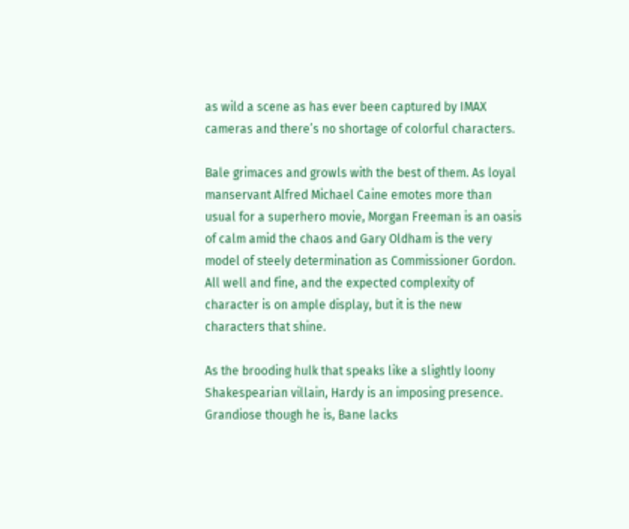as wild a scene as has ever been captured by IMAX cameras and there’s no shortage of colorful characters.

Bale grimaces and growls with the best of them. As loyal manservant Alfred Michael Caine emotes more than usual for a superhero movie, Morgan Freeman is an oasis of calm amid the chaos and Gary Oldham is the very model of steely determination as Commissioner Gordon. All well and fine, and the expected complexity of character is on ample display, but it is the new characters that shine.

As the brooding hulk that speaks like a slightly loony Shakespearian villain, Hardy is an imposing presence. Grandiose though he is, Bane lacks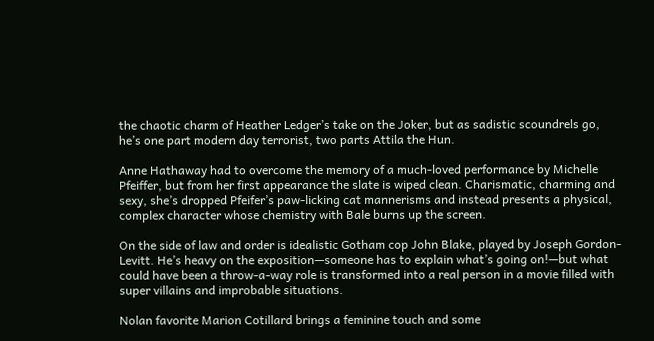the chaotic charm of Heather Ledger’s take on the Joker, but as sadistic scoundrels go, he’s one part modern day terrorist, two parts Attila the Hun.

Anne Hathaway had to overcome the memory of a much-loved performance by Michelle Pfeiffer, but from her first appearance the slate is wiped clean. Charismatic, charming and sexy, she’s dropped Pfeifer’s paw-licking cat mannerisms and instead presents a physical, complex character whose chemistry with Bale burns up the screen.

On the side of law and order is idealistic Gotham cop John Blake, played by Joseph Gordon-Levitt. He’s heavy on the exposition—someone has to explain what’s going on!—but what could have been a throw-a-way role is transformed into a real person in a movie filled with super villains and improbable situations.

Nolan favorite Marion Cotillard brings a feminine touch and some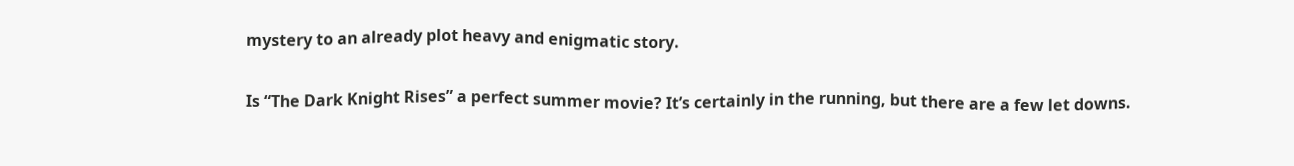mystery to an already plot heavy and enigmatic story.

Is “The Dark Knight Rises” a perfect summer movie? It’s certainly in the running, but there are a few let downs.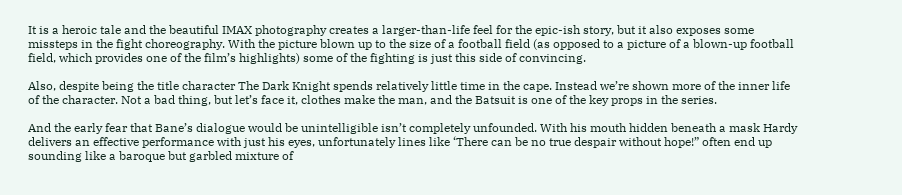It is a heroic tale and the beautiful IMAX photography creates a larger-than-life feel for the epic-ish story, but it also exposes some missteps in the fight choreography. With the picture blown up to the size of a football field (as opposed to a picture of a blown-up football field, which provides one of the film’s highlights) some of the fighting is just this side of convincing.

Also, despite being the title character The Dark Knight spends relatively little time in the cape. Instead we’re shown more of the inner life of the character. Not a bad thing, but let’s face it, clothes make the man, and the Batsuit is one of the key props in the series.

And the early fear that Bane’s dialogue would be unintelligible isn’t completely unfounded. With his mouth hidden beneath a mask Hardy delivers an effective performance with just his eyes, unfortunately lines like ‘There can be no true despair without hope!” often end up sounding like a baroque but garbled mixture of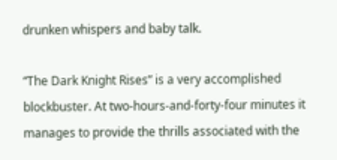drunken whispers and baby talk.

“The Dark Knight Rises” is a very accomplished blockbuster. At two-hours-and-forty-four minutes it manages to provide the thrills associated with the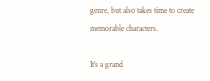genre, but also takes time to create memorable characters.

It’s a grand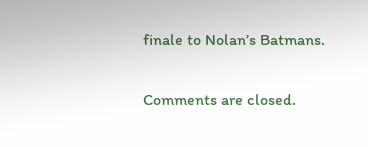finale to Nolan’s Batmans.

Comments are closed.